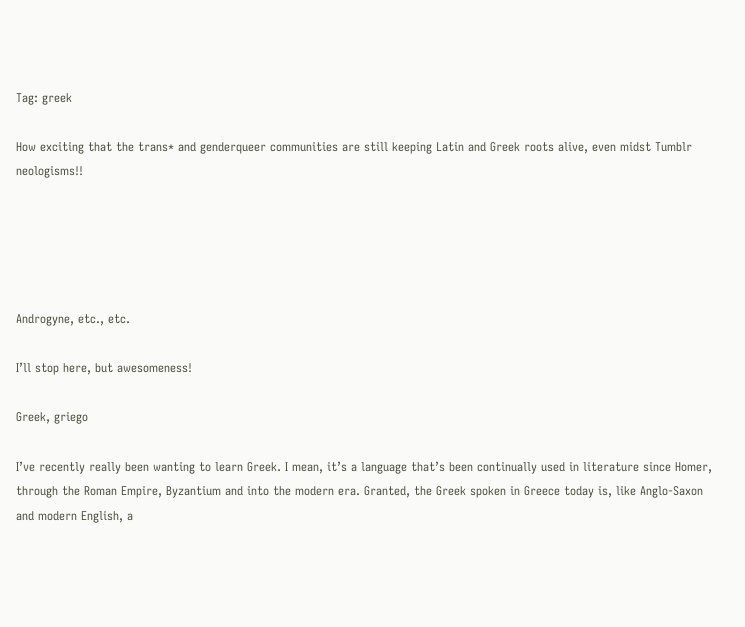Tag: greek

How exciting that the trans* and genderqueer communities are still keeping Latin and Greek roots alive, even midst Tumblr neologisms!!





Androgyne, etc., etc.

I’ll stop here, but awesomeness!

Greek, griego

I’ve recently really been wanting to learn Greek. I mean, it’s a language that’s been continually used in literature since Homer, through the Roman Empire, Byzantium and into the modern era. Granted, the Greek spoken in Greece today is, like Anglo-Saxon and modern English, a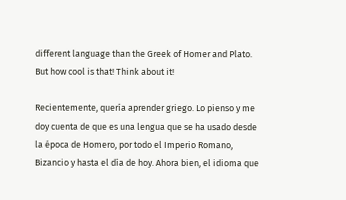different language than the Greek of Homer and Plato. But how cool is that! Think about it!

Recientemente, quería aprender griego. Lo pienso y me doy cuenta de que es una lengua que se ha usado desde la época de Homero, por todo el Imperio Romano, Bizancio y hasta el día de hoy. Ahora bien, el idioma que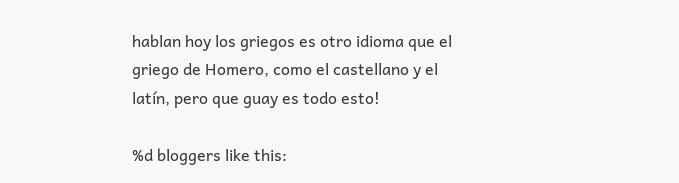hablan hoy los griegos es otro idioma que el griego de Homero, como el castellano y el latín, pero que guay es todo esto!

%d bloggers like this: